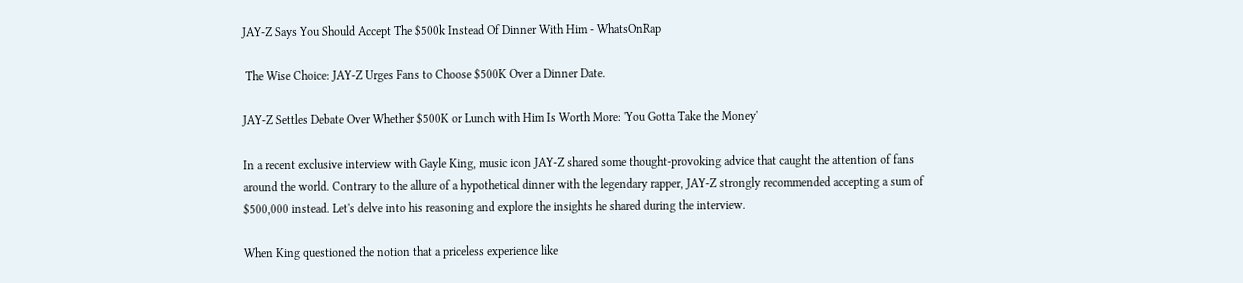JAY-Z Says You Should Accept The $500k Instead Of Dinner With Him - WhatsOnRap

 The Wise Choice: JAY-Z Urges Fans to Choose $500K Over a Dinner Date.

JAY-Z Settles Debate Over Whether $500K or Lunch with Him Is Worth More: 'You Gotta Take the Money'

In a recent exclusive interview with Gayle King, music icon JAY-Z shared some thought-provoking advice that caught the attention of fans around the world. Contrary to the allure of a hypothetical dinner with the legendary rapper, JAY-Z strongly recommended accepting a sum of $500,000 instead. Let's delve into his reasoning and explore the insights he shared during the interview.

When King questioned the notion that a priceless experience like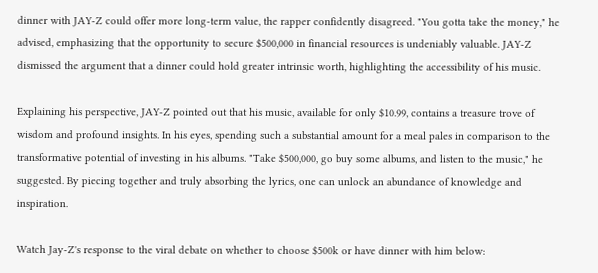dinner with JAY-Z could offer more long-term value, the rapper confidently disagreed. "You gotta take the money," he advised, emphasizing that the opportunity to secure $500,000 in financial resources is undeniably valuable. JAY-Z dismissed the argument that a dinner could hold greater intrinsic worth, highlighting the accessibility of his music.

Explaining his perspective, JAY-Z pointed out that his music, available for only $10.99, contains a treasure trove of wisdom and profound insights. In his eyes, spending such a substantial amount for a meal pales in comparison to the transformative potential of investing in his albums. "Take $500,000, go buy some albums, and listen to the music," he suggested. By piecing together and truly absorbing the lyrics, one can unlock an abundance of knowledge and inspiration.

Watch Jay-Z's response to the viral debate on whether to choose $500k or have dinner with him below: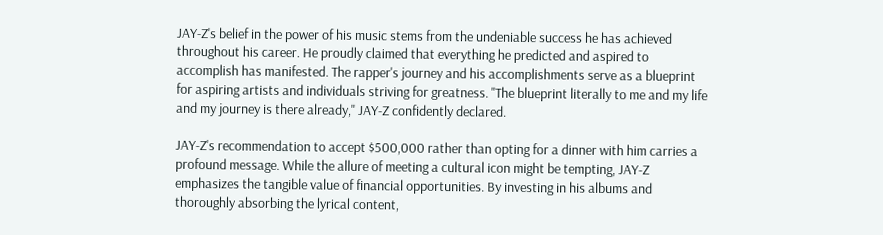JAY-Z's belief in the power of his music stems from the undeniable success he has achieved throughout his career. He proudly claimed that everything he predicted and aspired to accomplish has manifested. The rapper's journey and his accomplishments serve as a blueprint for aspiring artists and individuals striving for greatness. "The blueprint literally to me and my life and my journey is there already," JAY-Z confidently declared.

JAY-Z's recommendation to accept $500,000 rather than opting for a dinner with him carries a profound message. While the allure of meeting a cultural icon might be tempting, JAY-Z emphasizes the tangible value of financial opportunities. By investing in his albums and thoroughly absorbing the lyrical content,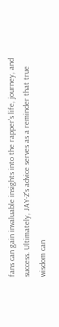fans can gain invaluable insights into the rapper's life, journey, and success. Ultimately, JAY-Z's advice serves as a reminder that true wisdom can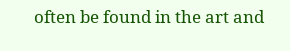often be found in the art and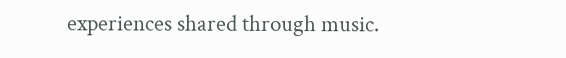experiences shared through music.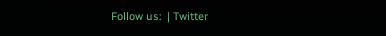Follow us:  | Twitter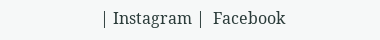| Instagram |  Facebook